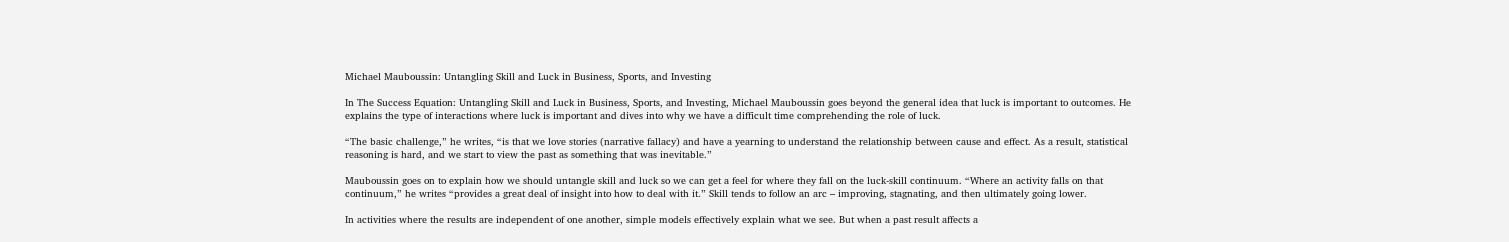Michael Mauboussin: Untangling Skill and Luck in Business, Sports, and Investing

In The Success Equation: Untangling Skill and Luck in Business, Sports, and Investing, Michael Mauboussin goes beyond the general idea that luck is important to outcomes. He explains the type of interactions where luck is important and dives into why we have a difficult time comprehending the role of luck.

“The basic challenge,” he writes, “is that we love stories (narrative fallacy) and have a yearning to understand the relationship between cause and effect. As a result, statistical reasoning is hard, and we start to view the past as something that was inevitable.”

Mauboussin goes on to explain how we should untangle skill and luck so we can get a feel for where they fall on the luck-skill continuum. “Where an activity falls on that continuum,” he writes “provides a great deal of insight into how to deal with it.” Skill tends to follow an arc – improving, stagnating, and then ultimately going lower.

In activities where the results are independent of one another, simple models effectively explain what we see. But when a past result affects a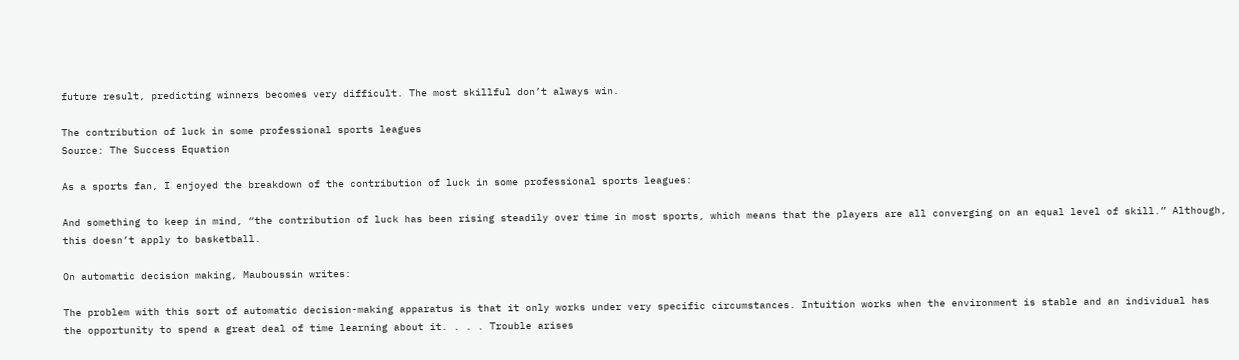future result, predicting winners becomes very difficult. The most skillful don’t always win.

The contribution of luck in some professional sports leagues
Source: The Success Equation

As a sports fan, I enjoyed the breakdown of the contribution of luck in some professional sports leagues:

And something to keep in mind, “the contribution of luck has been rising steadily over time in most sports, which means that the players are all converging on an equal level of skill.” Although, this doesn’t apply to basketball.

On automatic decision making, Mauboussin writes:

The problem with this sort of automatic decision-making apparatus is that it only works under very specific circumstances. Intuition works when the environment is stable and an individual has the opportunity to spend a great deal of time learning about it. . . . Trouble arises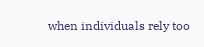when individuals rely too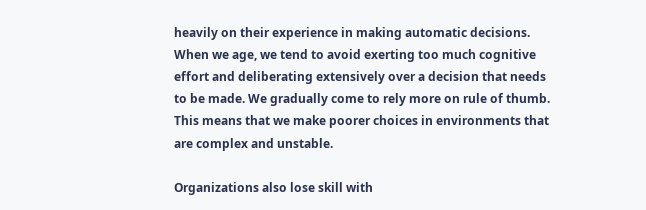heavily on their experience in making automatic decisions. When we age, we tend to avoid exerting too much cognitive effort and deliberating extensively over a decision that needs to be made. We gradually come to rely more on rule of thumb. This means that we make poorer choices in environments that are complex and unstable.

Organizations also lose skill with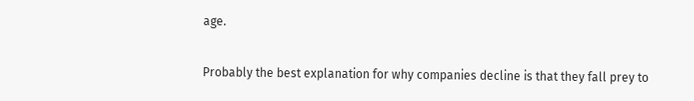age.

Probably the best explanation for why companies decline is that they fall prey to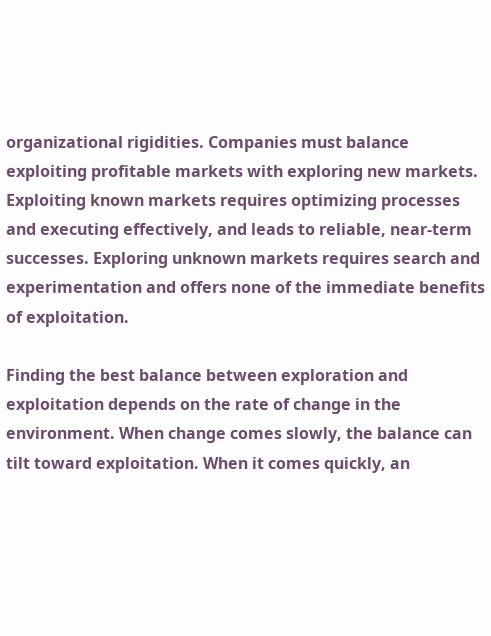organizational rigidities. Companies must balance exploiting profitable markets with exploring new markets. Exploiting known markets requires optimizing processes and executing effectively, and leads to reliable, near-term successes. Exploring unknown markets requires search and experimentation and offers none of the immediate benefits of exploitation.

Finding the best balance between exploration and exploitation depends on the rate of change in the environment. When change comes slowly, the balance can tilt toward exploitation. When it comes quickly, an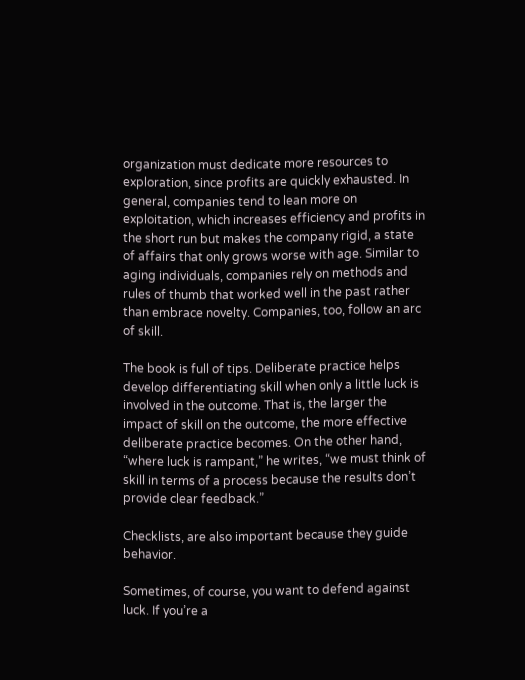organization must dedicate more resources to exploration, since profits are quickly exhausted. In general, companies tend to lean more on exploitation, which increases efficiency and profits in the short run but makes the company rigid, a state of affairs that only grows worse with age. Similar to aging individuals, companies rely on methods and rules of thumb that worked well in the past rather than embrace novelty. Companies, too, follow an arc of skill.

The book is full of tips. Deliberate practice helps develop differentiating skill when only a little luck is involved in the outcome. That is, the larger the impact of skill on the outcome, the more effective deliberate practice becomes. On the other hand, “where luck is rampant,” he writes, “we must think of skill in terms of a process because the results don’t provide clear feedback.”

Checklists, are also important because they guide behavior.

Sometimes, of course, you want to defend against luck. If you’re a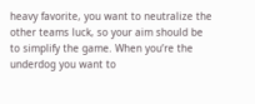heavy favorite, you want to neutralize the other teams luck, so your aim should be to simplify the game. When you’re the underdog you want to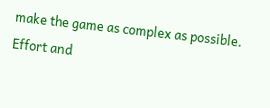make the game as complex as possible. Effort and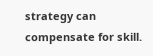strategy can compensate for skill.